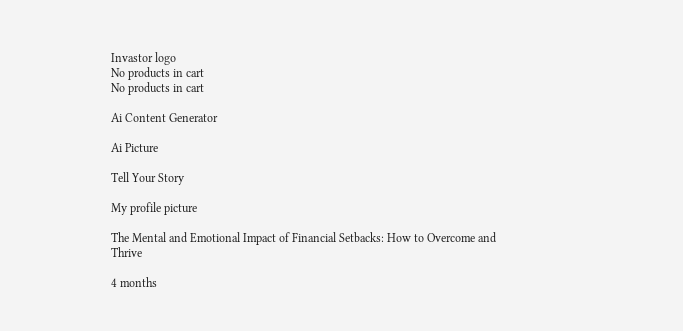Invastor logo
No products in cart
No products in cart

Ai Content Generator

Ai Picture

Tell Your Story

My profile picture

The Mental and Emotional Impact of Financial Setbacks: How to Overcome and Thrive

4 months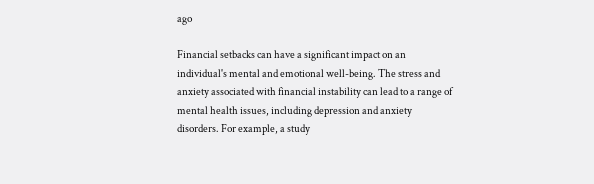ago

Financial setbacks can have a significant impact on an individual's mental and emotional well-being. The stress and anxiety associated with financial instability can lead to a range of mental health issues, including depression and anxiety disorders. For example, a study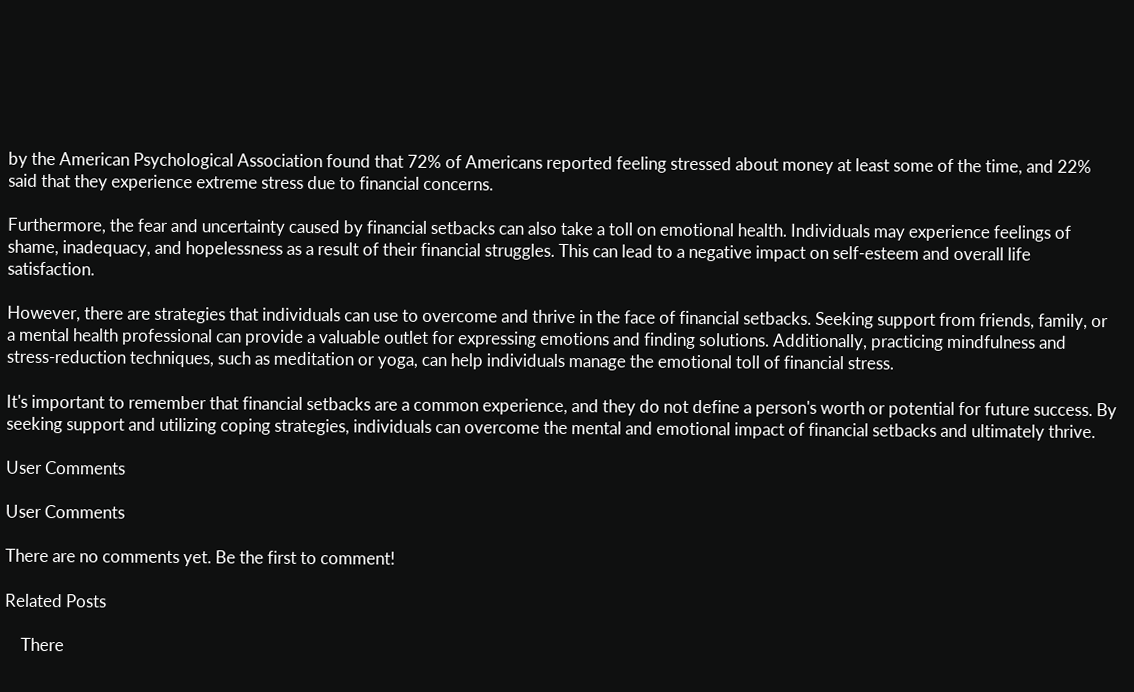by the American Psychological Association found that 72% of Americans reported feeling stressed about money at least some of the time, and 22% said that they experience extreme stress due to financial concerns.

Furthermore, the fear and uncertainty caused by financial setbacks can also take a toll on emotional health. Individuals may experience feelings of shame, inadequacy, and hopelessness as a result of their financial struggles. This can lead to a negative impact on self-esteem and overall life satisfaction.

However, there are strategies that individuals can use to overcome and thrive in the face of financial setbacks. Seeking support from friends, family, or a mental health professional can provide a valuable outlet for expressing emotions and finding solutions. Additionally, practicing mindfulness and stress-reduction techniques, such as meditation or yoga, can help individuals manage the emotional toll of financial stress.

It's important to remember that financial setbacks are a common experience, and they do not define a person's worth or potential for future success. By seeking support and utilizing coping strategies, individuals can overcome the mental and emotional impact of financial setbacks and ultimately thrive.

User Comments

User Comments

There are no comments yet. Be the first to comment!

Related Posts

    There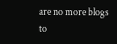are no more blogs to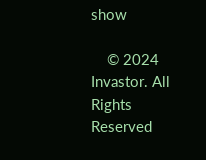show

    © 2024 Invastor. All Rights Reserved